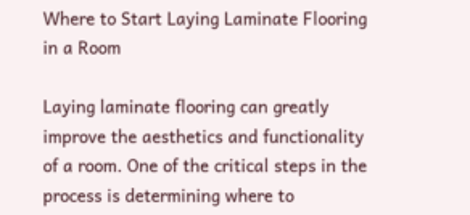Where to Start Laying Laminate Flooring in a Room

Laying laminate flooring can greatly improve the aesthetics and functionality of a room. One of the critical steps in the process is determining where to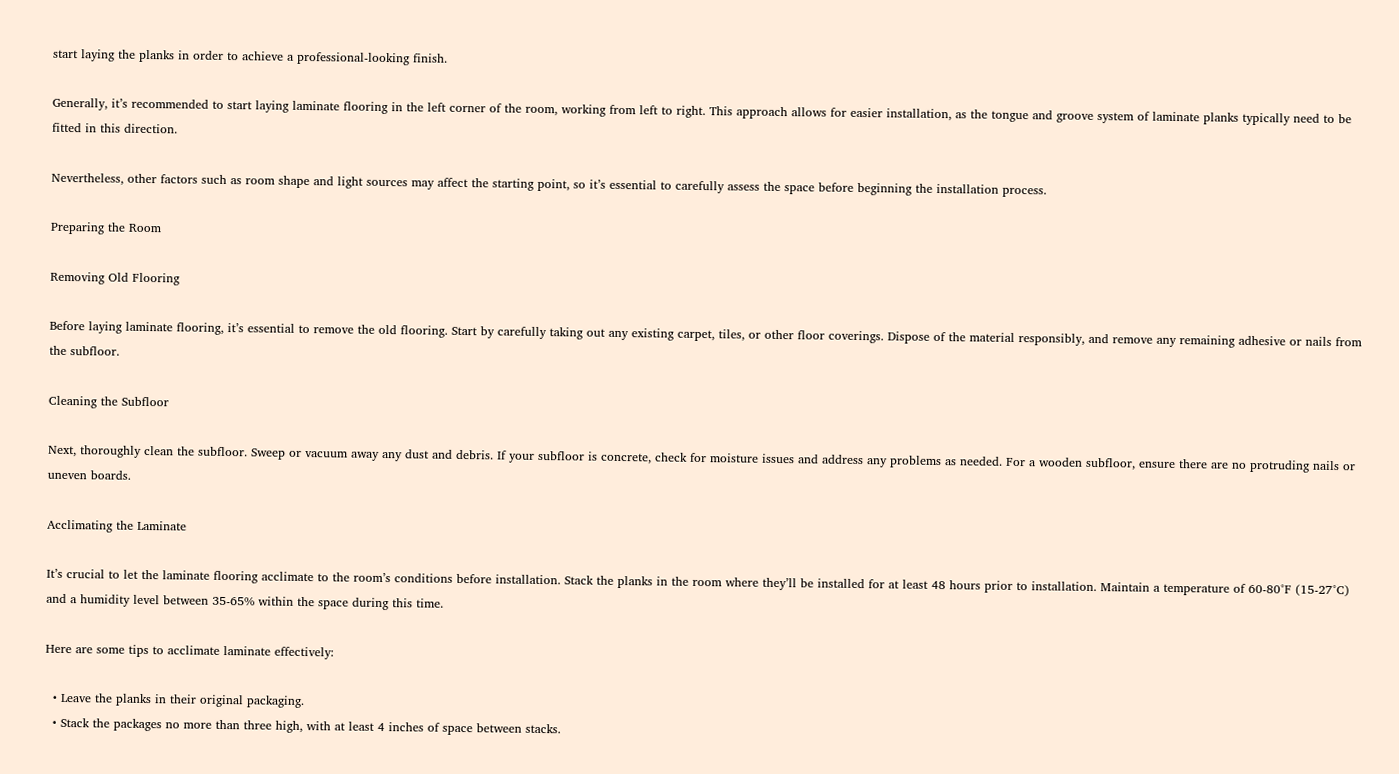start laying the planks in order to achieve a professional-looking finish.

Generally, it’s recommended to start laying laminate flooring in the left corner of the room, working from left to right. This approach allows for easier installation, as the tongue and groove system of laminate planks typically need to be fitted in this direction.

Nevertheless, other factors such as room shape and light sources may affect the starting point, so it’s essential to carefully assess the space before beginning the installation process.

Preparing the Room

Removing Old Flooring

Before laying laminate flooring, it’s essential to remove the old flooring. Start by carefully taking out any existing carpet, tiles, or other floor coverings. Dispose of the material responsibly, and remove any remaining adhesive or nails from the subfloor.

Cleaning the Subfloor

Next, thoroughly clean the subfloor. Sweep or vacuum away any dust and debris. If your subfloor is concrete, check for moisture issues and address any problems as needed. For a wooden subfloor, ensure there are no protruding nails or uneven boards.

Acclimating the Laminate

It’s crucial to let the laminate flooring acclimate to the room’s conditions before installation. Stack the planks in the room where they’ll be installed for at least 48 hours prior to installation. Maintain a temperature of 60-80°F (15-27°C) and a humidity level between 35-65% within the space during this time.

Here are some tips to acclimate laminate effectively:

  • Leave the planks in their original packaging.
  • Stack the packages no more than three high, with at least 4 inches of space between stacks.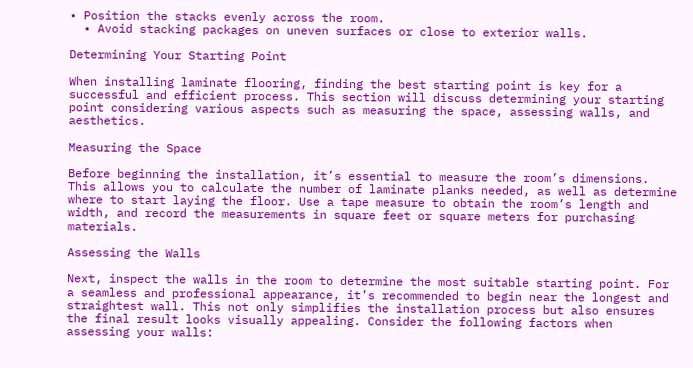• Position the stacks evenly across the room.
  • Avoid stacking packages on uneven surfaces or close to exterior walls.

Determining Your Starting Point

When installing laminate flooring, finding the best starting point is key for a successful and efficient process. This section will discuss determining your starting point considering various aspects such as measuring the space, assessing walls, and aesthetics.

Measuring the Space

Before beginning the installation, it’s essential to measure the room’s dimensions. This allows you to calculate the number of laminate planks needed, as well as determine where to start laying the floor. Use a tape measure to obtain the room’s length and width, and record the measurements in square feet or square meters for purchasing materials.

Assessing the Walls

Next, inspect the walls in the room to determine the most suitable starting point. For a seamless and professional appearance, it’s recommended to begin near the longest and straightest wall. This not only simplifies the installation process but also ensures the final result looks visually appealing. Consider the following factors when assessing your walls: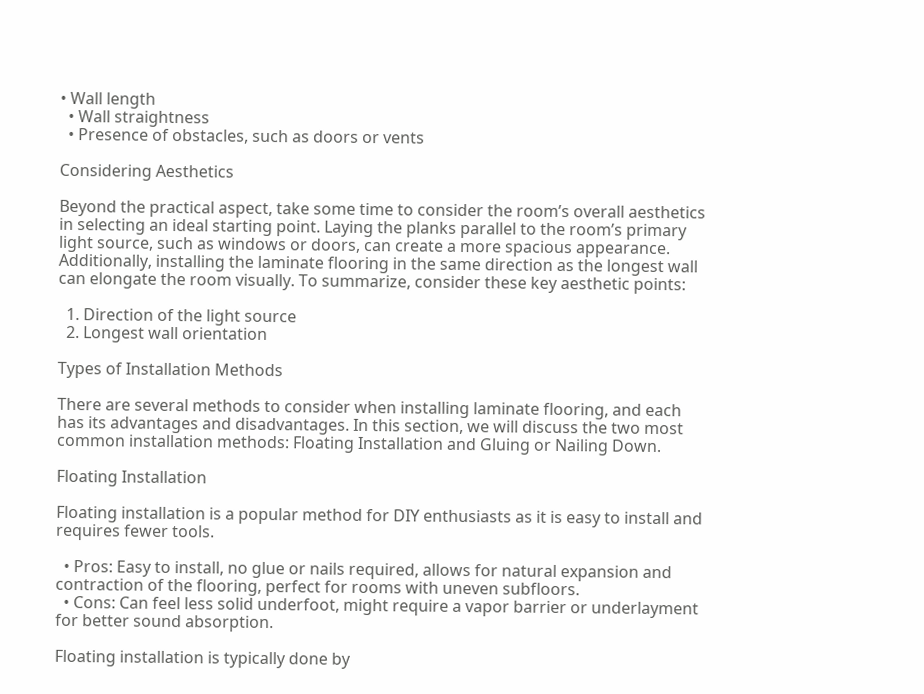• Wall length
  • Wall straightness
  • Presence of obstacles, such as doors or vents

Considering Aesthetics

Beyond the practical aspect, take some time to consider the room’s overall aesthetics in selecting an ideal starting point. Laying the planks parallel to the room’s primary light source, such as windows or doors, can create a more spacious appearance. Additionally, installing the laminate flooring in the same direction as the longest wall can elongate the room visually. To summarize, consider these key aesthetic points:

  1. Direction of the light source
  2. Longest wall orientation

Types of Installation Methods

There are several methods to consider when installing laminate flooring, and each has its advantages and disadvantages. In this section, we will discuss the two most common installation methods: Floating Installation and Gluing or Nailing Down.

Floating Installation

Floating installation is a popular method for DIY enthusiasts as it is easy to install and requires fewer tools.

  • Pros: Easy to install, no glue or nails required, allows for natural expansion and contraction of the flooring, perfect for rooms with uneven subfloors.
  • Cons: Can feel less solid underfoot, might require a vapor barrier or underlayment for better sound absorption.

Floating installation is typically done by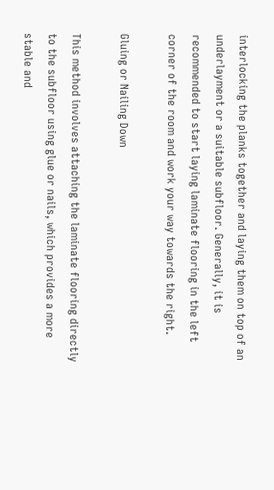interlocking the planks together and laying them on top of an underlayment or a suitable subfloor. Generally, it is recommended to start laying laminate flooring in the left corner of the room and work your way towards the right.

Gluing or Nailing Down

This method involves attaching the laminate flooring directly to the subfloor using glue or nails, which provides a more stable and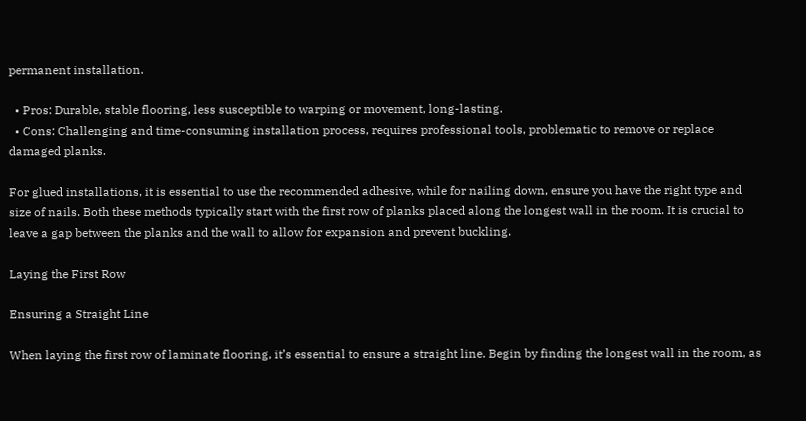permanent installation.

  • Pros: Durable, stable flooring, less susceptible to warping or movement, long-lasting.
  • Cons: Challenging and time-consuming installation process, requires professional tools, problematic to remove or replace damaged planks.

For glued installations, it is essential to use the recommended adhesive, while for nailing down, ensure you have the right type and size of nails. Both these methods typically start with the first row of planks placed along the longest wall in the room. It is crucial to leave a gap between the planks and the wall to allow for expansion and prevent buckling.

Laying the First Row

Ensuring a Straight Line

When laying the first row of laminate flooring, it’s essential to ensure a straight line. Begin by finding the longest wall in the room, as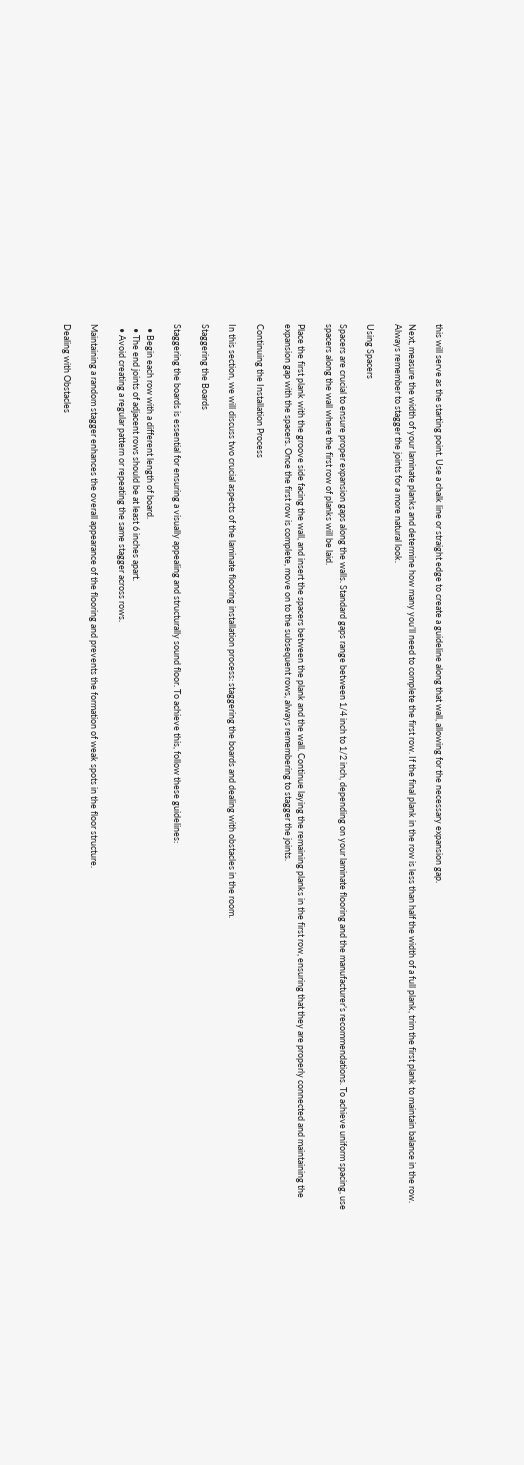this will serve as the starting point. Use a chalk line or straight edge to create a guideline along that wall, allowing for the necessary expansion gap.

Next, measure the width of your laminate planks and determine how many you’ll need to complete the first row. If the final plank in the row is less than half the width of a full plank, trim the first plank to maintain balance in the row. Always remember to stagger the joints for a more natural look.

Using Spacers

Spacers are crucial to ensure proper expansion gaps along the walls. Standard gaps range between 1/4 inch to 1/2 inch, depending on your laminate flooring and the manufacturer’s recommendations. To achieve uniform spacing, use spacers along the wall where the first row of planks will be laid.

Place the first plank with the groove side facing the wall, and insert the spacers between the plank and the wall. Continue laying the remaining planks in the first row, ensuring that they are properly connected and maintaining the expansion gap with the spacers. Once the first row is complete, move on to the subsequent rows, always remembering to stagger the joints.

Continuing the Installation Process

In this section, we will discuss two crucial aspects of the laminate flooring installation process: staggering the boards and dealing with obstacles in the room.

Staggering the Boards

Staggering the boards is essential for ensuring a visually appealing and structurally sound floor. To achieve this, follow these guidelines:

  • Begin each row with a different length of board.
  • The end joints of adjacent rows should be at least 6 inches apart.
  • Avoid creating a regular pattern or repeating the same stagger across rows.

Maintaining a random stagger enhances the overall appearance of the flooring and prevents the formation of weak spots in the floor structure.

Dealing with Obstacles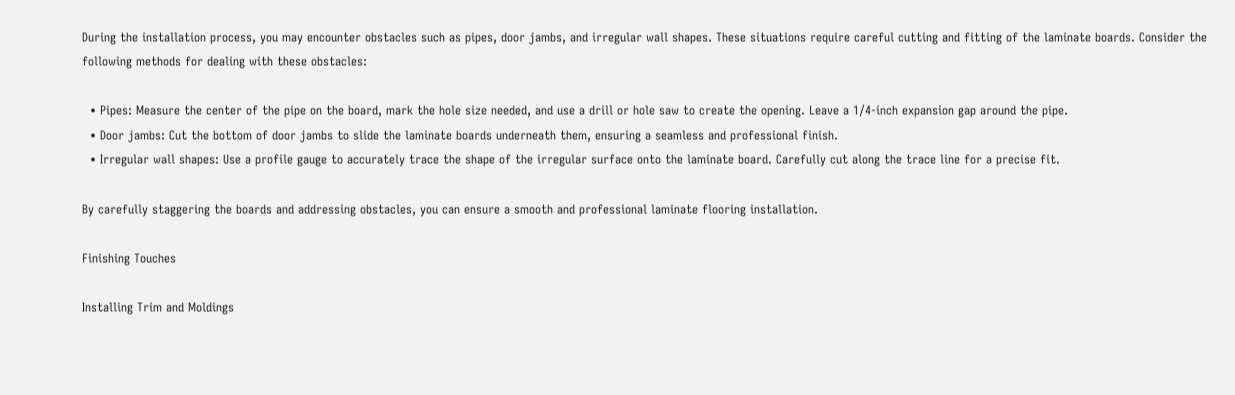During the installation process, you may encounter obstacles such as pipes, door jambs, and irregular wall shapes. These situations require careful cutting and fitting of the laminate boards. Consider the following methods for dealing with these obstacles:

  • Pipes: Measure the center of the pipe on the board, mark the hole size needed, and use a drill or hole saw to create the opening. Leave a 1/4-inch expansion gap around the pipe.
  • Door jambs: Cut the bottom of door jambs to slide the laminate boards underneath them, ensuring a seamless and professional finish.
  • Irregular wall shapes: Use a profile gauge to accurately trace the shape of the irregular surface onto the laminate board. Carefully cut along the trace line for a precise fit.

By carefully staggering the boards and addressing obstacles, you can ensure a smooth and professional laminate flooring installation.

Finishing Touches

Installing Trim and Moldings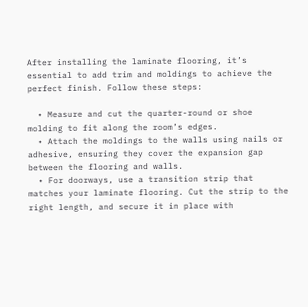After installing the laminate flooring, it’s essential to add trim and moldings to achieve the perfect finish. Follow these steps:

  • Measure and cut the quarter-round or shoe molding to fit along the room’s edges.
  • Attach the moldings to the walls using nails or adhesive, ensuring they cover the expansion gap between the flooring and walls.
  • For doorways, use a transition strip that matches your laminate flooring. Cut the strip to the right length, and secure it in place with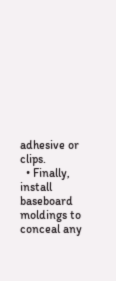adhesive or clips.
  • Finally, install baseboard moldings to conceal any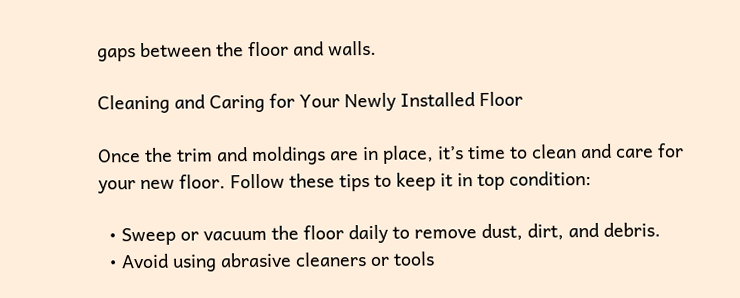gaps between the floor and walls.

Cleaning and Caring for Your Newly Installed Floor

Once the trim and moldings are in place, it’s time to clean and care for your new floor. Follow these tips to keep it in top condition:

  • Sweep or vacuum the floor daily to remove dust, dirt, and debris.
  • Avoid using abrasive cleaners or tools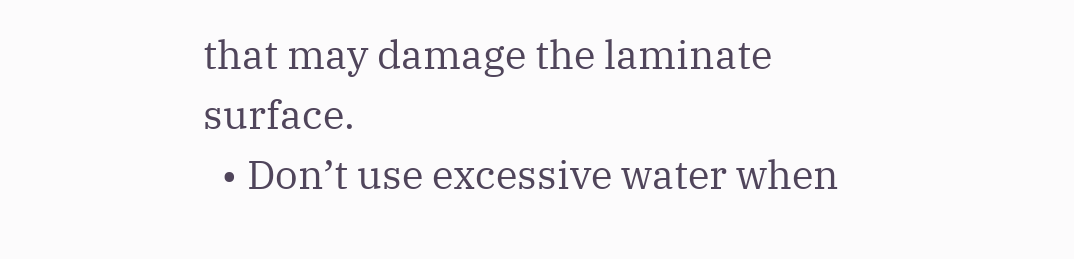that may damage the laminate surface.
  • Don’t use excessive water when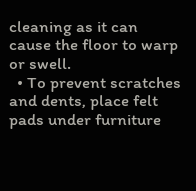cleaning as it can cause the floor to warp or swell.
  • To prevent scratches and dents, place felt pads under furniture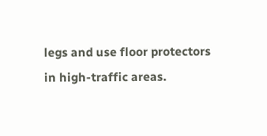legs and use floor protectors in high-traffic areas.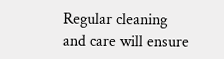Regular cleaning and care will ensure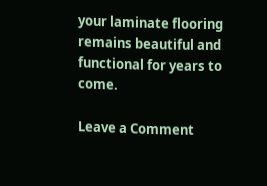your laminate flooring remains beautiful and functional for years to come.

Leave a Comment